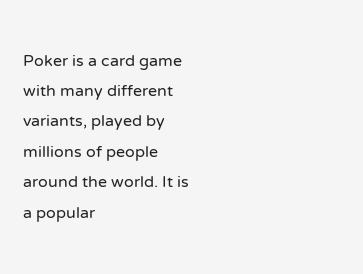Poker is a card game with many different variants, played by millions of people around the world. It is a popular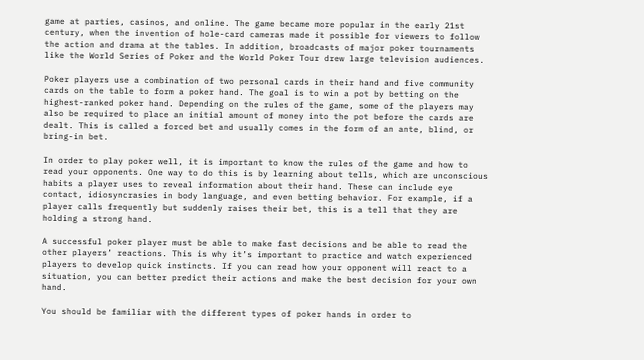game at parties, casinos, and online. The game became more popular in the early 21st century, when the invention of hole-card cameras made it possible for viewers to follow the action and drama at the tables. In addition, broadcasts of major poker tournaments like the World Series of Poker and the World Poker Tour drew large television audiences.

Poker players use a combination of two personal cards in their hand and five community cards on the table to form a poker hand. The goal is to win a pot by betting on the highest-ranked poker hand. Depending on the rules of the game, some of the players may also be required to place an initial amount of money into the pot before the cards are dealt. This is called a forced bet and usually comes in the form of an ante, blind, or bring-in bet.

In order to play poker well, it is important to know the rules of the game and how to read your opponents. One way to do this is by learning about tells, which are unconscious habits a player uses to reveal information about their hand. These can include eye contact, idiosyncrasies in body language, and even betting behavior. For example, if a player calls frequently but suddenly raises their bet, this is a tell that they are holding a strong hand.

A successful poker player must be able to make fast decisions and be able to read the other players’ reactions. This is why it’s important to practice and watch experienced players to develop quick instincts. If you can read how your opponent will react to a situation, you can better predict their actions and make the best decision for your own hand.

You should be familiar with the different types of poker hands in order to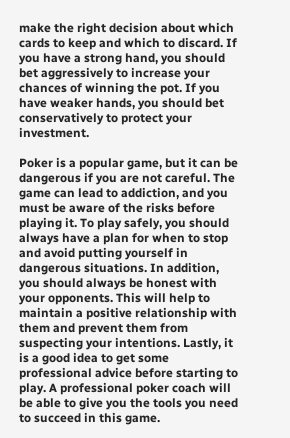make the right decision about which cards to keep and which to discard. If you have a strong hand, you should bet aggressively to increase your chances of winning the pot. If you have weaker hands, you should bet conservatively to protect your investment.

Poker is a popular game, but it can be dangerous if you are not careful. The game can lead to addiction, and you must be aware of the risks before playing it. To play safely, you should always have a plan for when to stop and avoid putting yourself in dangerous situations. In addition, you should always be honest with your opponents. This will help to maintain a positive relationship with them and prevent them from suspecting your intentions. Lastly, it is a good idea to get some professional advice before starting to play. A professional poker coach will be able to give you the tools you need to succeed in this game.